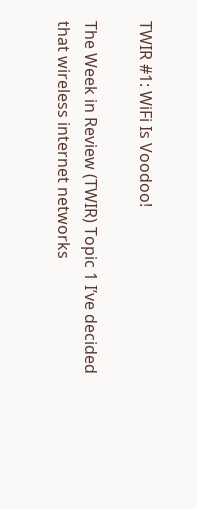TWIR #1: WiFi Is Voodoo!

The Week in Review (TWIR) Topic 1 I’ve decided that wireless internet networks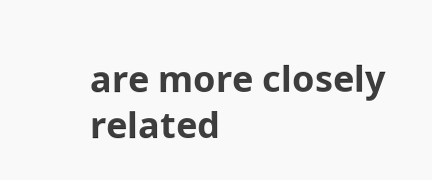are more closely related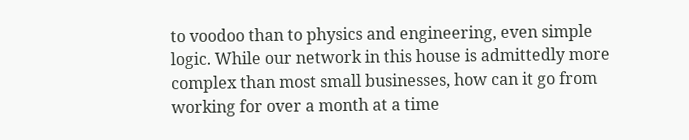to voodoo than to physics and engineering, even simple logic. While our network in this house is admittedly more complex than most small businesses, how can it go from working for over a month at a time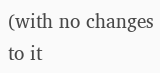(with no changes to it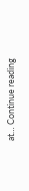at… Continue reading